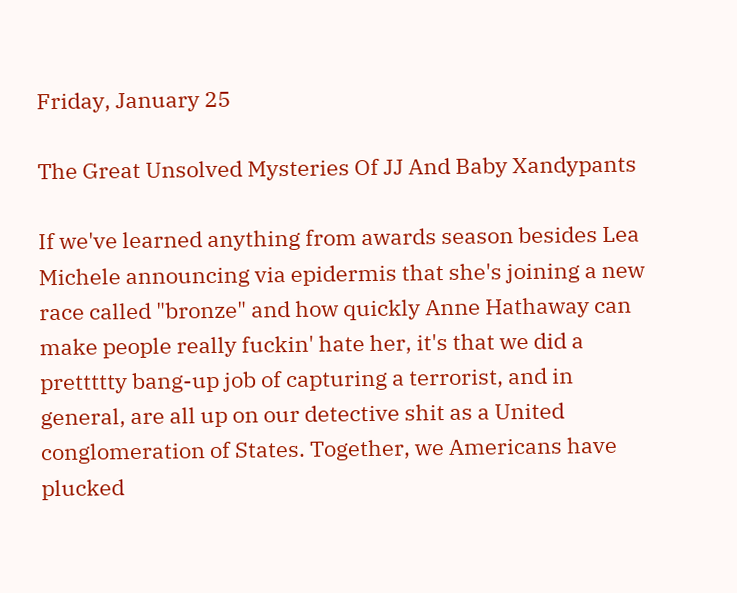Friday, January 25

The Great Unsolved Mysteries Of JJ And Baby Xandypants

If we've learned anything from awards season besides Lea Michele announcing via epidermis that she's joining a new race called "bronze" and how quickly Anne Hathaway can make people really fuckin' hate her, it's that we did a prettttty bang-up job of capturing a terrorist, and in general, are all up on our detective shit as a United conglomeration of States. Together, we Americans have plucked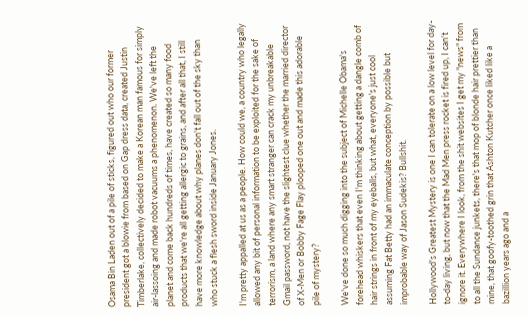Osama Bin Laden out of a pile of sticks, figured out who our former president got a blowie from based on Gap dress data, created Justin Timberlake, collectively decided to make a Korean man famous for simply air-lassoing and made robot vacuums a phenomenon. We've left the planet and come back hundreds of times, have created so many food products that we're all getting allergic to grains, and after all that, I still have more knowledge about why planes don't fall out of the sky than who stuck a flesh sword inside January Jones.

I'm pretty appalled at us as a people. How could we, a country who legally allowed any bit of personal information to be exploited for the sake of terrorism, a land where any smart stranger can crack my unbreakable Gmail password, not have the slightest clue whether the married director of X-Men or Bobby Fage Flay plooped one out and made this adorable pile of mystery?

We've done so much digging into the subject of Michelle Obama's forehead whiskers that even I'm thinking about getting a dangle comb of hair strings in front of my eyeballs, but what, everyone's just cool assuming Fat Betty had an immaculate conception by possible but improbable way of Jason Sudekis? Bullshit.

Hollywood's Greatest Mystery is one I can tolerate on a low level for day-to-day living, but now that the Mad Men press rocket is fired up, I can't ignore it. Everywhere I look, from the shit websites I get my "news" from to all the Sundance junkets, there's that mop of blonde hair prettier than mine, that goofy-toothed grin that Ashton Kutcher once liked like a bazillion years ago and a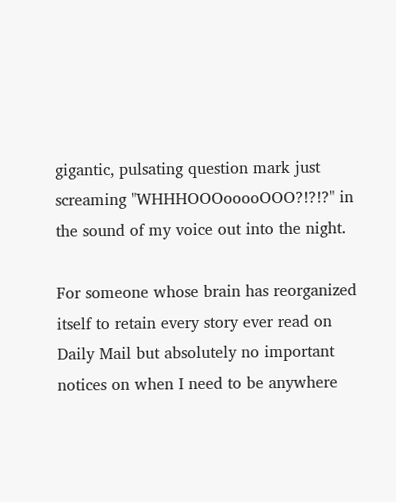gigantic, pulsating question mark just screaming "WHHHOOOooooOOO?!?!?" in the sound of my voice out into the night.

For someone whose brain has reorganized itself to retain every story ever read on Daily Mail but absolutely no important notices on when I need to be anywhere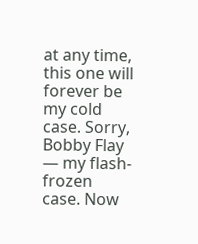at any time, this one will forever be my cold case. Sorry, Bobby Flay — my flash-frozen case. Now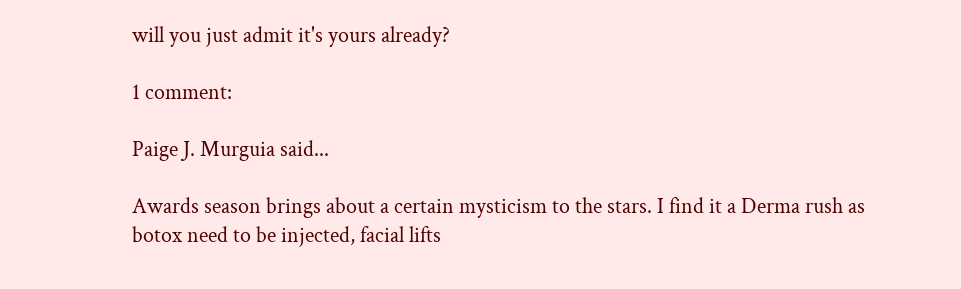will you just admit it's yours already?

1 comment:

Paige J. Murguia said...

Awards season brings about a certain mysticism to the stars. I find it a Derma rush as botox need to be injected, facial lifts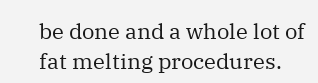be done and a whole lot of fat melting procedures.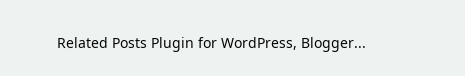Related Posts Plugin for WordPress, Blogger...